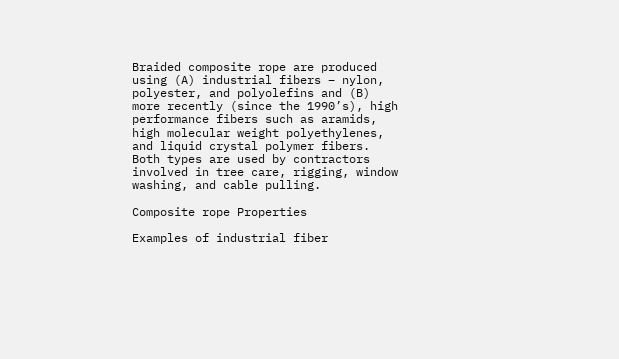Braided composite rope are produced using (A) industrial fibers – nylon, polyester, and polyolefins and (B) more recently (since the 1990’s), high performance fibers such as aramids, high molecular weight polyethylenes, and liquid crystal polymer fibers. Both types are used by contractors involved in tree care, rigging, window washing, and cable pulling.

Composite rope Properties

Examples of industrial fiber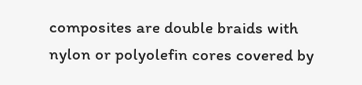composites are double braids with nylon or polyolefin cores covered by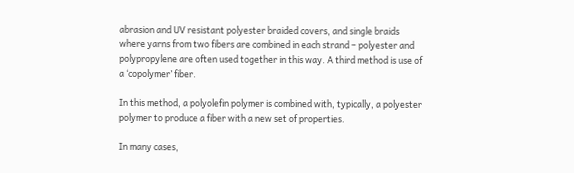abrasion and UV resistant polyester braided covers, and single braids where yarns from two fibers are combined in each strand – polyester and polypropylene are often used together in this way. A third method is use of a ‘copolymer’ fiber.

In this method, a polyolefin polymer is combined with, typically, a polyester polymer to produce a fiber with a new set of properties.

In many cases,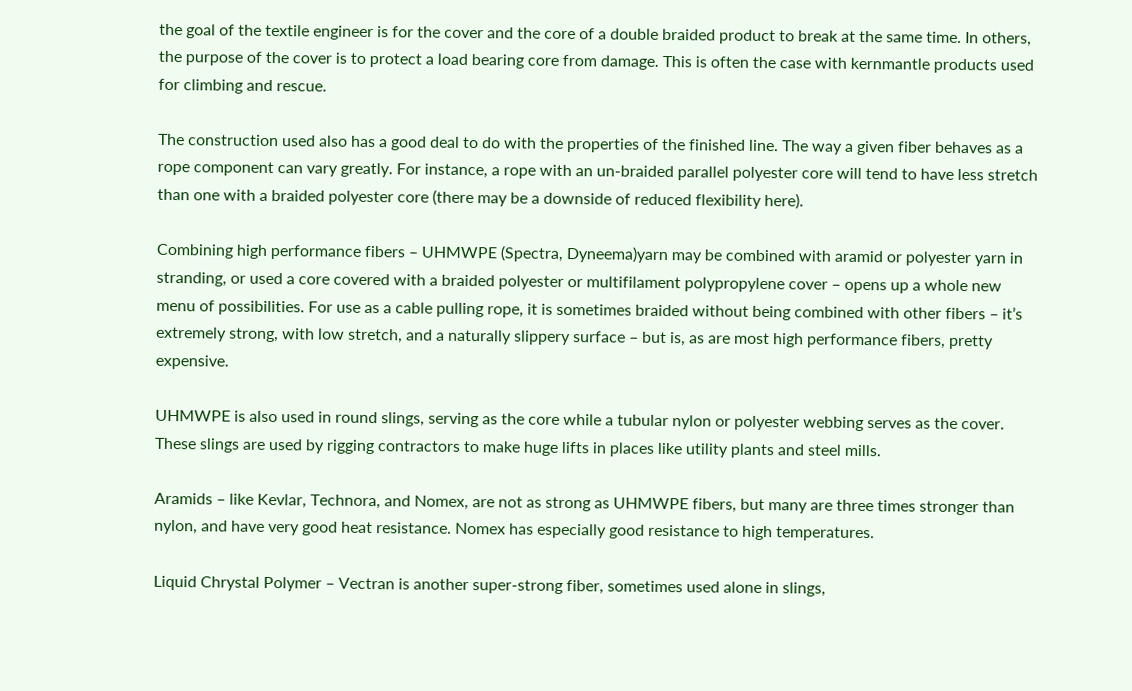the goal of the textile engineer is for the cover and the core of a double braided product to break at the same time. In others, the purpose of the cover is to protect a load bearing core from damage. This is often the case with kernmantle products used for climbing and rescue.

The construction used also has a good deal to do with the properties of the finished line. The way a given fiber behaves as a rope component can vary greatly. For instance, a rope with an un-braided parallel polyester core will tend to have less stretch than one with a braided polyester core (there may be a downside of reduced flexibility here).

Combining high performance fibers – UHMWPE (Spectra, Dyneema)yarn may be combined with aramid or polyester yarn in stranding, or used a core covered with a braided polyester or multifilament polypropylene cover – opens up a whole new menu of possibilities. For use as a cable pulling rope, it is sometimes braided without being combined with other fibers – it’s extremely strong, with low stretch, and a naturally slippery surface – but is, as are most high performance fibers, pretty expensive.

UHMWPE is also used in round slings, serving as the core while a tubular nylon or polyester webbing serves as the cover. These slings are used by rigging contractors to make huge lifts in places like utility plants and steel mills.

Aramids – like Kevlar, Technora, and Nomex, are not as strong as UHMWPE fibers, but many are three times stronger than nylon, and have very good heat resistance. Nomex has especially good resistance to high temperatures.

Liquid Chrystal Polymer – Vectran is another super-strong fiber, sometimes used alone in slings,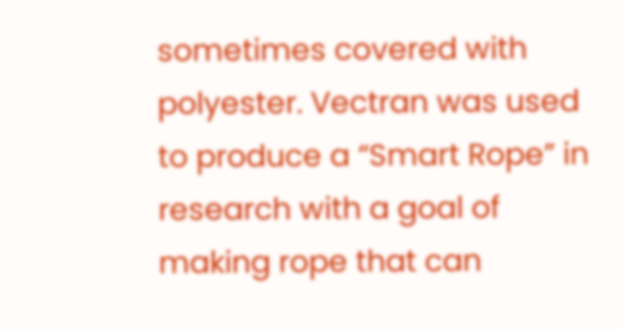sometimes covered with polyester. Vectran was used to produce a “Smart Rope” in research with a goal of making rope that can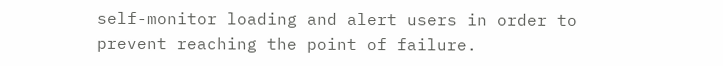self-monitor loading and alert users in order to prevent reaching the point of failure.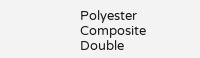Polyester Composite Double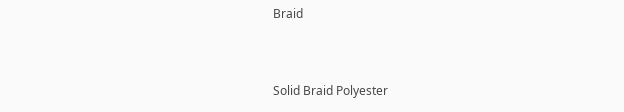Braid


Solid Braid Polyester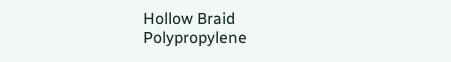Hollow Braid Polypropylene